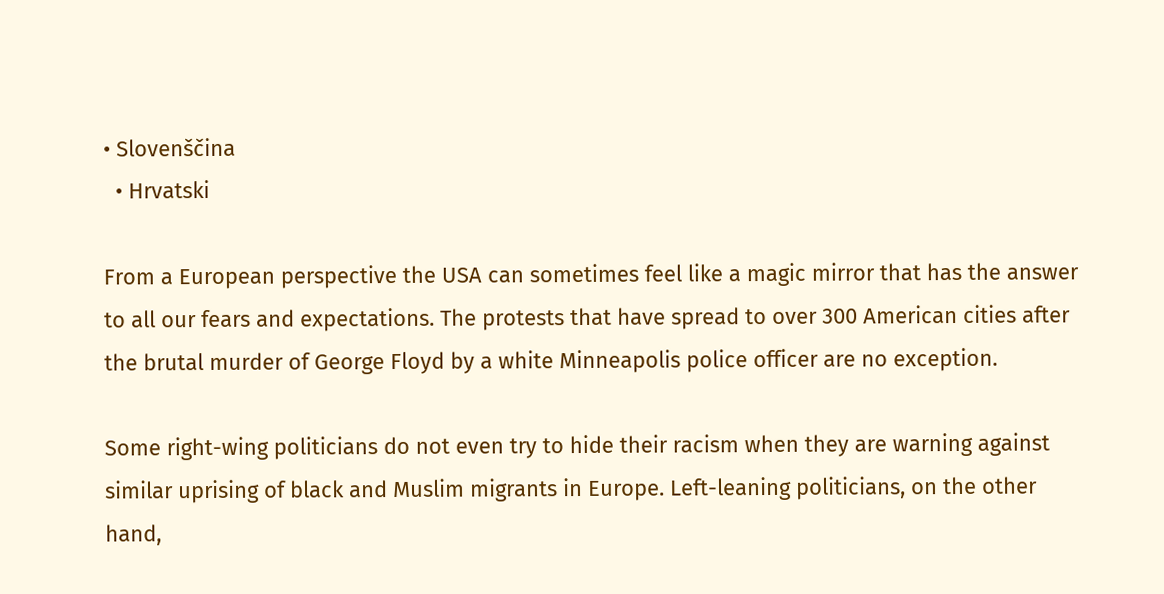• Slovenščina
  • Hrvatski

From a European perspective the USA can sometimes feel like a magic mirror that has the answer to all our fears and expectations. The protests that have spread to over 300 American cities after the brutal murder of George Floyd by a white Minneapolis police officer are no exception.

Some right-wing politicians do not even try to hide their racism when they are warning against similar uprising of black and Muslim migrants in Europe. Left-leaning politicians, on the other hand,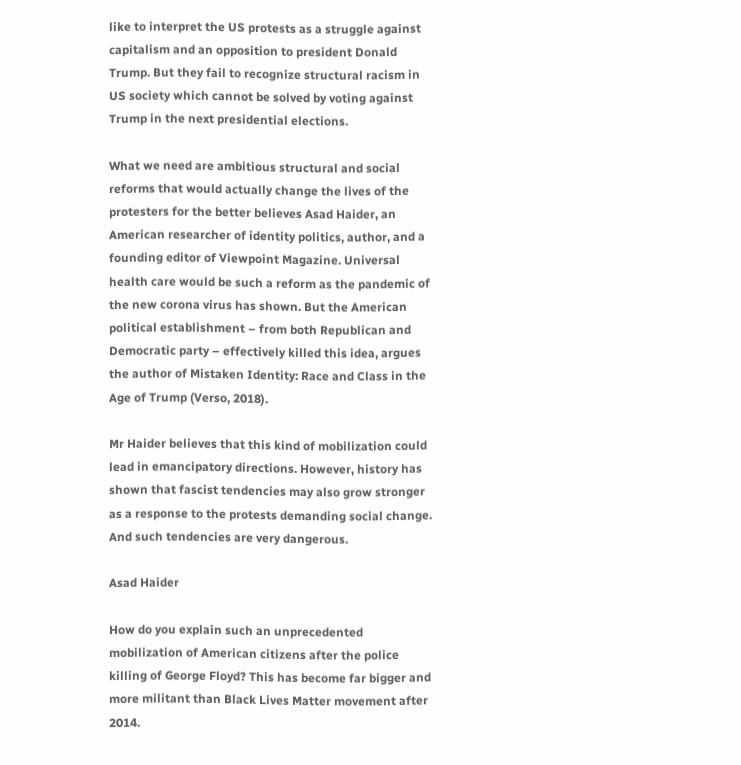like to interpret the US protests as a struggle against capitalism and an opposition to president Donald Trump. But they fail to recognize structural racism in US society which cannot be solved by voting against Trump in the next presidential elections.

What we need are ambitious structural and social reforms that would actually change the lives of the protesters for the better believes Asad Haider, an American researcher of identity politics, author, and a founding editor of Viewpoint Magazine. Universal health care would be such a reform as the pandemic of the new corona virus has shown. But the American political establishment – from both Republican and Democratic party – effectively killed this idea, argues the author of Mistaken Identity: Race and Class in the Age of Trump (Verso, 2018).

Mr Haider believes that this kind of mobilization could lead in emancipatory directions. However, history has shown that fascist tendencies may also grow stronger as a response to the protests demanding social change. And such tendencies are very dangerous.

Asad Haider

How do you explain such an unprecedented mobilization of American citizens after the police killing of George Floyd? This has become far bigger and more militant than Black Lives Matter movement after 2014.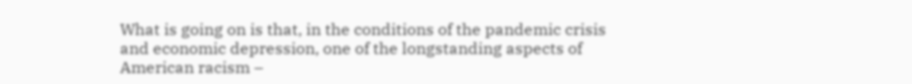What is going on is that, in the conditions of the pandemic crisis and economic depression, one of the longstanding aspects of American racism –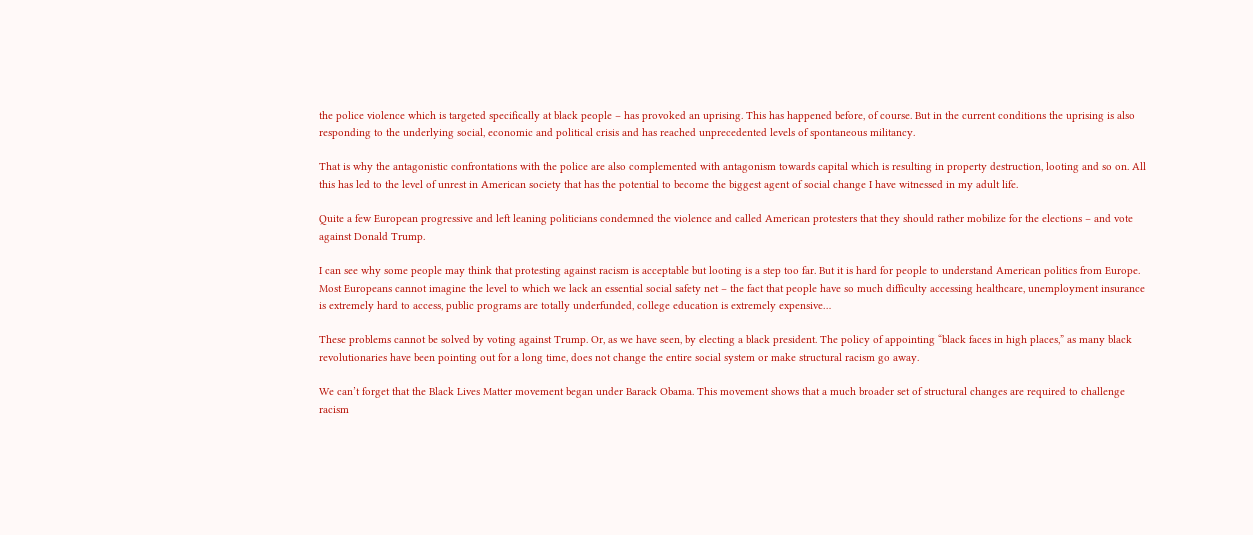the police violence which is targeted specifically at black people – has provoked an uprising. This has happened before, of course. But in the current conditions the uprising is also responding to the underlying social, economic and political crisis and has reached unprecedented levels of spontaneous militancy.

That is why the antagonistic confrontations with the police are also complemented with antagonism towards capital which is resulting in property destruction, looting and so on. All this has led to the level of unrest in American society that has the potential to become the biggest agent of social change I have witnessed in my adult life.

Quite a few European progressive and left leaning politicians condemned the violence and called American protesters that they should rather mobilize for the elections – and vote against Donald Trump.

I can see why some people may think that protesting against racism is acceptable but looting is a step too far. But it is hard for people to understand American politics from Europe. Most Europeans cannot imagine the level to which we lack an essential social safety net – the fact that people have so much difficulty accessing healthcare, unemployment insurance is extremely hard to access, public programs are totally underfunded, college education is extremely expensive…

These problems cannot be solved by voting against Trump. Or, as we have seen, by electing a black president. The policy of appointing “black faces in high places,” as many black revolutionaries have been pointing out for a long time, does not change the entire social system or make structural racism go away.

We can’t forget that the Black Lives Matter movement began under Barack Obama. This movement shows that a much broader set of structural changes are required to challenge racism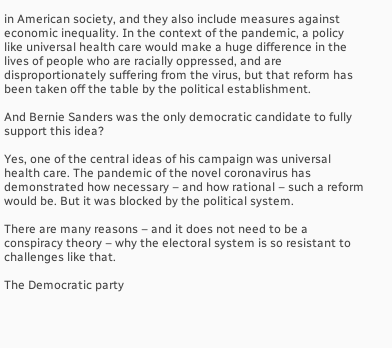in American society, and they also include measures against economic inequality. In the context of the pandemic, a policy like universal health care would make a huge difference in the lives of people who are racially oppressed, and are disproportionately suffering from the virus, but that reform has been taken off the table by the political establishment.

And Bernie Sanders was the only democratic candidate to fully support this idea?

Yes, one of the central ideas of his campaign was universal health care. The pandemic of the novel coronavirus has demonstrated how necessary – and how rational – such a reform would be. But it was blocked by the political system.

There are many reasons – and it does not need to be a conspiracy theory – why the electoral system is so resistant to challenges like that.

The Democratic party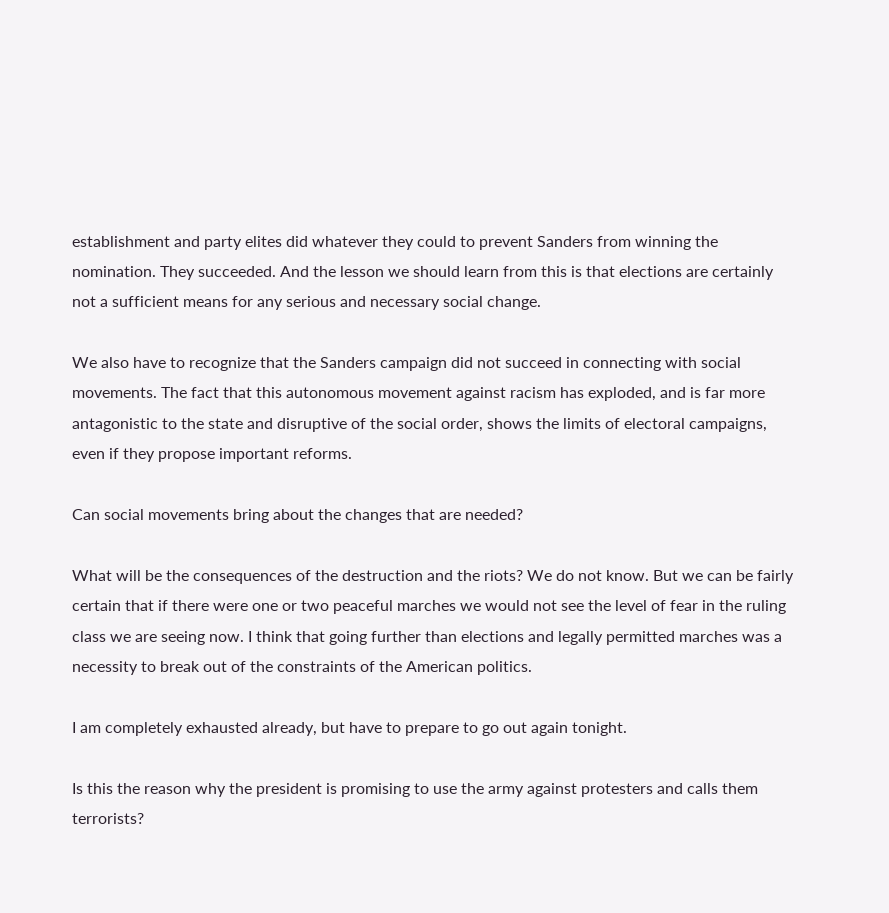establishment and party elites did whatever they could to prevent Sanders from winning the nomination. They succeeded. And the lesson we should learn from this is that elections are certainly not a sufficient means for any serious and necessary social change.

We also have to recognize that the Sanders campaign did not succeed in connecting with social movements. The fact that this autonomous movement against racism has exploded, and is far more antagonistic to the state and disruptive of the social order, shows the limits of electoral campaigns, even if they propose important reforms.

Can social movements bring about the changes that are needed?

What will be the consequences of the destruction and the riots? We do not know. But we can be fairly certain that if there were one or two peaceful marches we would not see the level of fear in the ruling class we are seeing now. I think that going further than elections and legally permitted marches was a necessity to break out of the constraints of the American politics.

I am completely exhausted already, but have to prepare to go out again tonight.

Is this the reason why the president is promising to use the army against protesters and calls them terrorists?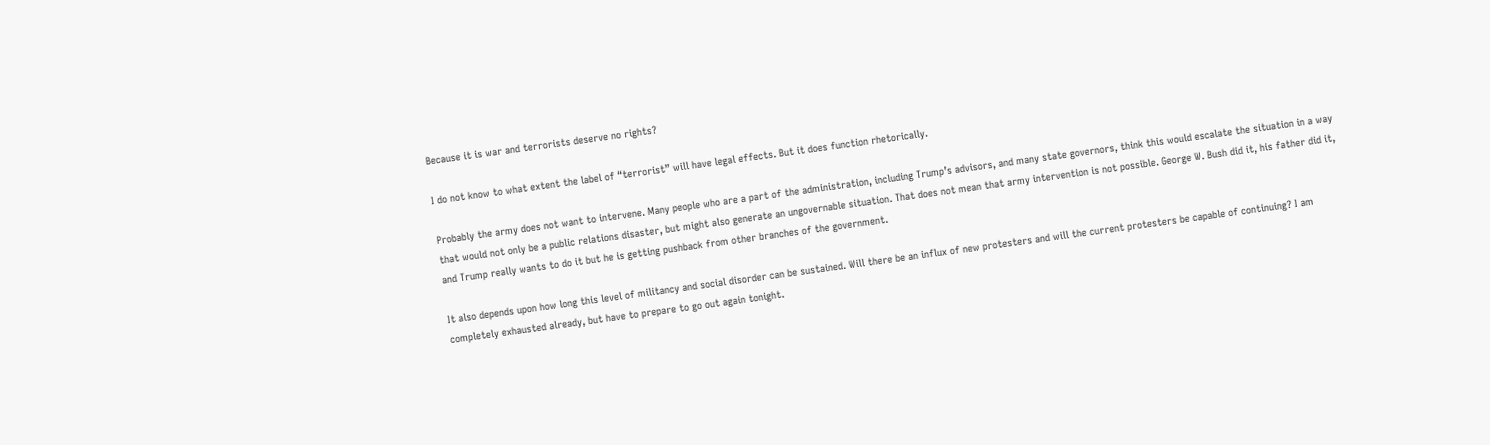Because it is war and terrorists deserve no rights?

I do not know to what extent the label of “terrorist” will have legal effects. But it does function rhetorically.

Probably the army does not want to intervene. Many people who are a part of the administration, including Trump’s advisors, and many state governors, think this would escalate the situation in a way that would not only be a public relations disaster, but might also generate an ungovernable situation. That does not mean that army intervention is not possible. George W. Bush did it, his father did it, and Trump really wants to do it but he is getting pushback from other branches of the government.

It also depends upon how long this level of militancy and social disorder can be sustained. Will there be an influx of new protesters and will the current protesters be capable of continuing? I am completely exhausted already, but have to prepare to go out again tonight.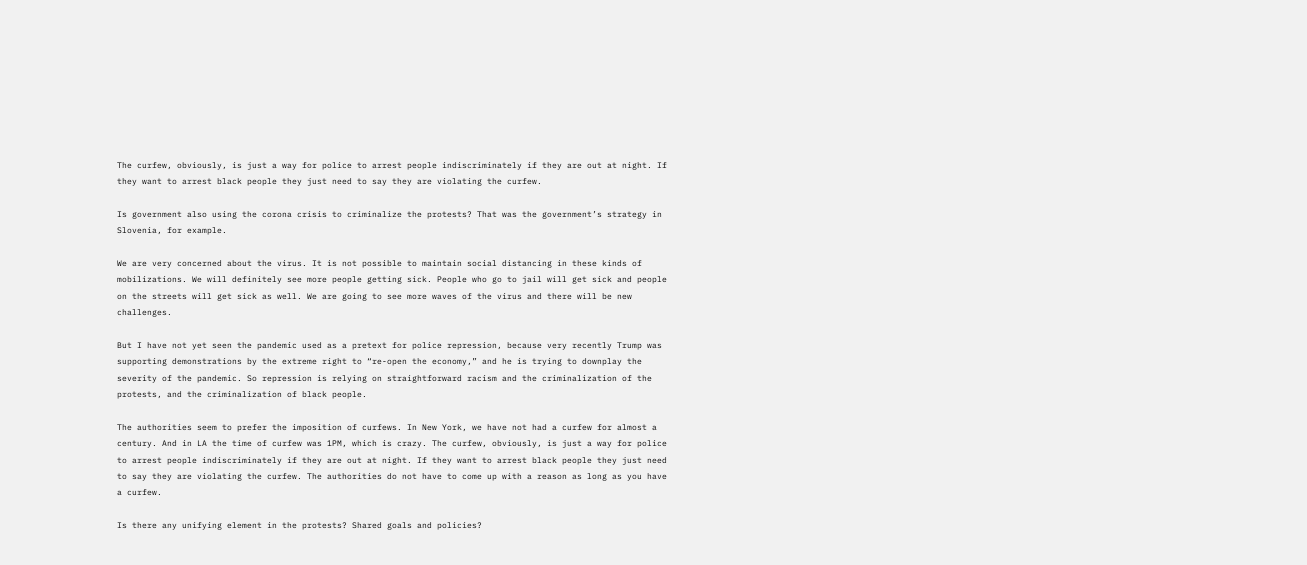The curfew, obviously, is just a way for police to arrest people indiscriminately if they are out at night. If they want to arrest black people they just need to say they are violating the curfew.

Is government also using the corona crisis to criminalize the protests? That was the government’s strategy in Slovenia, for example.

We are very concerned about the virus. It is not possible to maintain social distancing in these kinds of mobilizations. We will definitely see more people getting sick. People who go to jail will get sick and people on the streets will get sick as well. We are going to see more waves of the virus and there will be new challenges.

But I have not yet seen the pandemic used as a pretext for police repression, because very recently Trump was supporting demonstrations by the extreme right to “re-open the economy,” and he is trying to downplay the severity of the pandemic. So repression is relying on straightforward racism and the criminalization of the protests, and the criminalization of black people.

The authorities seem to prefer the imposition of curfews. In New York, we have not had a curfew for almost a century. And in LA the time of curfew was 1PM, which is crazy. The curfew, obviously, is just a way for police to arrest people indiscriminately if they are out at night. If they want to arrest black people they just need to say they are violating the curfew. The authorities do not have to come up with a reason as long as you have a curfew.

Is there any unifying element in the protests? Shared goals and policies?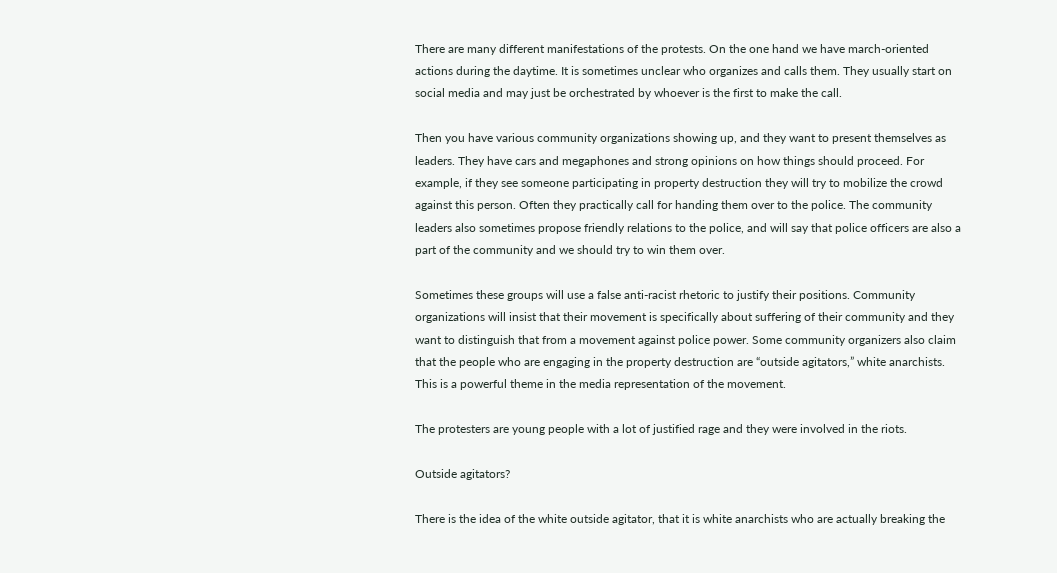There are many different manifestations of the protests. On the one hand we have march-oriented actions during the daytime. It is sometimes unclear who organizes and calls them. They usually start on social media and may just be orchestrated by whoever is the first to make the call.

Then you have various community organizations showing up, and they want to present themselves as leaders. They have cars and megaphones and strong opinions on how things should proceed. For example, if they see someone participating in property destruction they will try to mobilize the crowd against this person. Often they practically call for handing them over to the police. The community leaders also sometimes propose friendly relations to the police, and will say that police officers are also a part of the community and we should try to win them over.

Sometimes these groups will use a false anti-racist rhetoric to justify their positions. Community organizations will insist that their movement is specifically about suffering of their community and they want to distinguish that from a movement against police power. Some community organizers also claim that the people who are engaging in the property destruction are “outside agitators,” white anarchists. This is a powerful theme in the media representation of the movement.

The protesters are young people with a lot of justified rage and they were involved in the riots.

Outside agitators?

There is the idea of the white outside agitator, that it is white anarchists who are actually breaking the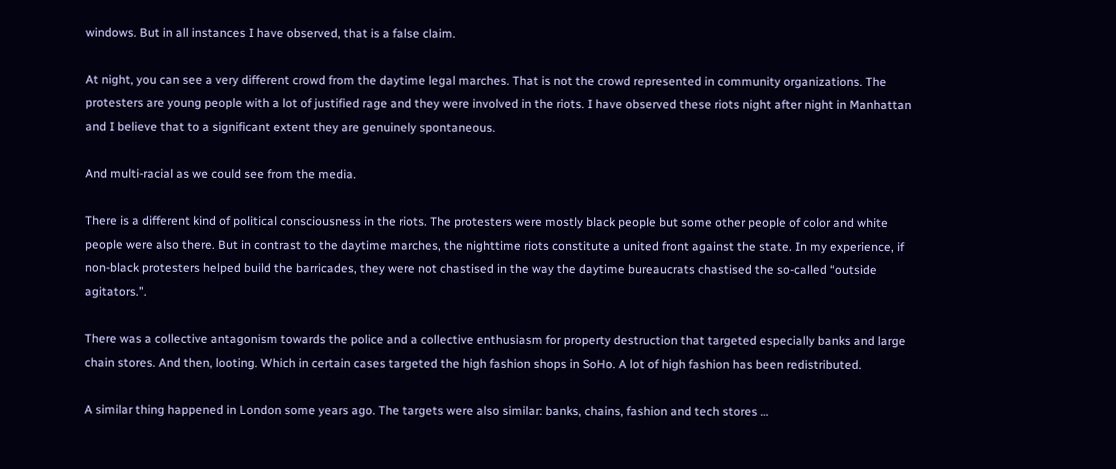windows. But in all instances I have observed, that is a false claim.

At night, you can see a very different crowd from the daytime legal marches. That is not the crowd represented in community organizations. The protesters are young people with a lot of justified rage and they were involved in the riots. I have observed these riots night after night in Manhattan and I believe that to a significant extent they are genuinely spontaneous.

And multi-racial as we could see from the media.

There is a different kind of political consciousness in the riots. The protesters were mostly black people but some other people of color and white people were also there. But in contrast to the daytime marches, the nighttime riots constitute a united front against the state. In my experience, if non-black protesters helped build the barricades, they were not chastised in the way the daytime bureaucrats chastised the so-called “outside agitators.”.

There was a collective antagonism towards the police and a collective enthusiasm for property destruction that targeted especially banks and large chain stores. And then, looting. Which in certain cases targeted the high fashion shops in SoHo. A lot of high fashion has been redistributed.

A similar thing happened in London some years ago. The targets were also similar: banks, chains, fashion and tech stores …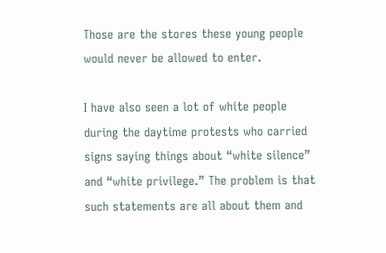Those are the stores these young people would never be allowed to enter.

I have also seen a lot of white people during the daytime protests who carried signs saying things about “white silence” and “white privilege.” The problem is that such statements are all about them and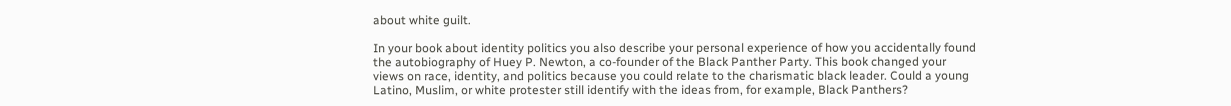about white guilt.

In your book about identity politics you also describe your personal experience of how you accidentally found the autobiography of Huey P. Newton, a co-founder of the Black Panther Party. This book changed your views on race, identity, and politics because you could relate to the charismatic black leader. Could a young Latino, Muslim, or white protester still identify with the ideas from, for example, Black Panthers?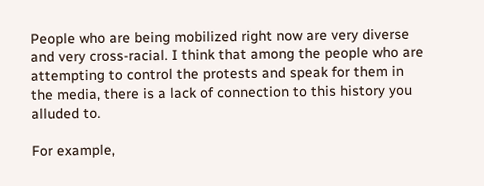People who are being mobilized right now are very diverse and very cross-racial. I think that among the people who are attempting to control the protests and speak for them in the media, there is a lack of connection to this history you alluded to.

For example,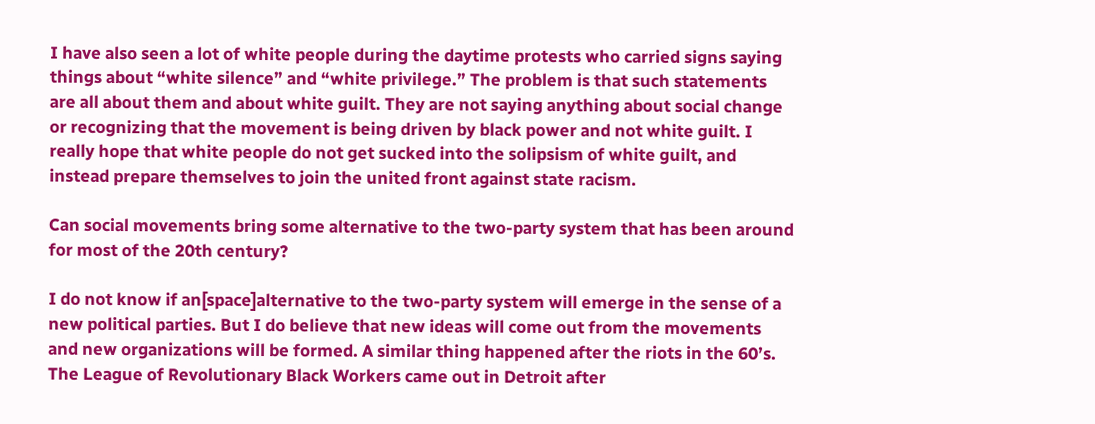I have also seen a lot of white people during the daytime protests who carried signs saying things about “white silence” and “white privilege.” The problem is that such statements are all about them and about white guilt. They are not saying anything about social change or recognizing that the movement is being driven by black power and not white guilt. I really hope that white people do not get sucked into the solipsism of white guilt, and instead prepare themselves to join the united front against state racism.

Can social movements bring some alternative to the two-party system that has been around for most of the 20th century?

I do not know if an[space]alternative to the two-party system will emerge in the sense of a new political parties. But I do believe that new ideas will come out from the movements and new organizations will be formed. A similar thing happened after the riots in the 60’s. The League of Revolutionary Black Workers came out in Detroit after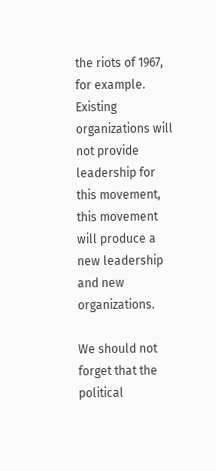the riots of 1967, for example. Existing organizations will not provide leadership for this movement, this movement will produce a new leadership and new organizations.

We should not forget that the political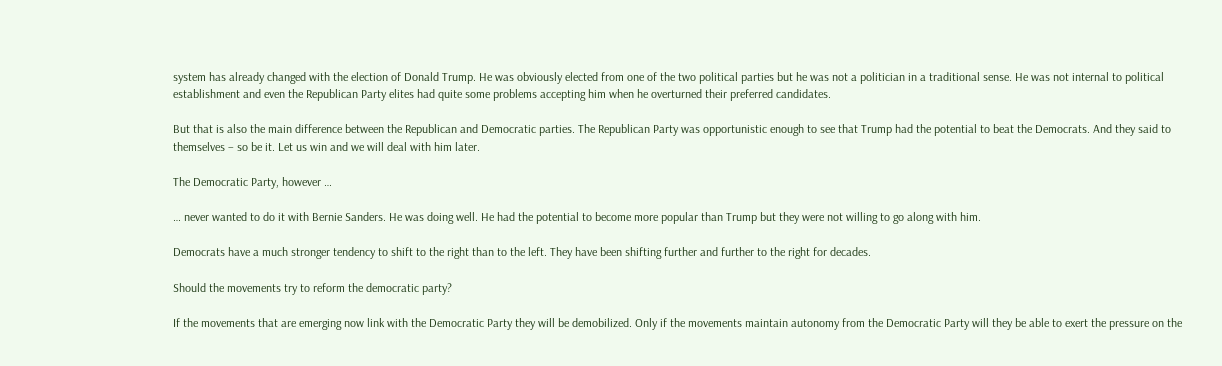system has already changed with the election of Donald Trump. He was obviously elected from one of the two political parties but he was not a politician in a traditional sense. He was not internal to political establishment and even the Republican Party elites had quite some problems accepting him when he overturned their preferred candidates.

But that is also the main difference between the Republican and Democratic parties. The Republican Party was opportunistic enough to see that Trump had the potential to beat the Democrats. And they said to themselves – so be it. Let us win and we will deal with him later.

The Democratic Party, however …

… never wanted to do it with Bernie Sanders. He was doing well. He had the potential to become more popular than Trump but they were not willing to go along with him.

Democrats have a much stronger tendency to shift to the right than to the left. They have been shifting further and further to the right for decades.

Should the movements try to reform the democratic party?

If the movements that are emerging now link with the Democratic Party they will be demobilized. Only if the movements maintain autonomy from the Democratic Party will they be able to exert the pressure on the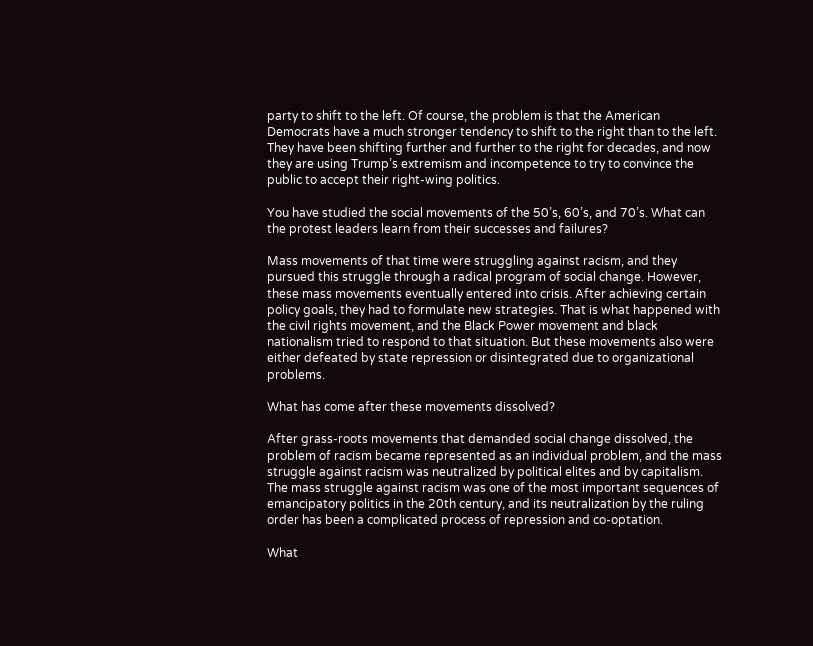party to shift to the left. Of course, the problem is that the American Democrats have a much stronger tendency to shift to the right than to the left. They have been shifting further and further to the right for decades, and now they are using Trump’s extremism and incompetence to try to convince the public to accept their right-wing politics.

You have studied the social movements of the 50’s, 60’s, and 70’s. What can the protest leaders learn from their successes and failures?

Mass movements of that time were struggling against racism, and they pursued this struggle through a radical program of social change. However, these mass movements eventually entered into crisis. After achieving certain policy goals, they had to formulate new strategies. That is what happened with the civil rights movement, and the Black Power movement and black nationalism tried to respond to that situation. But these movements also were either defeated by state repression or disintegrated due to organizational problems.

What has come after these movements dissolved?

After grass-roots movements that demanded social change dissolved, the problem of racism became represented as an individual problem, and the mass struggle against racism was neutralized by political elites and by capitalism. The mass struggle against racism was one of the most important sequences of emancipatory politics in the 20th century, and its neutralization by the ruling order has been a complicated process of repression and co-optation.

What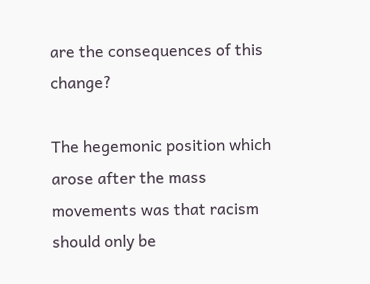are the consequences of this change?

The hegemonic position which arose after the mass movements was that racism should only be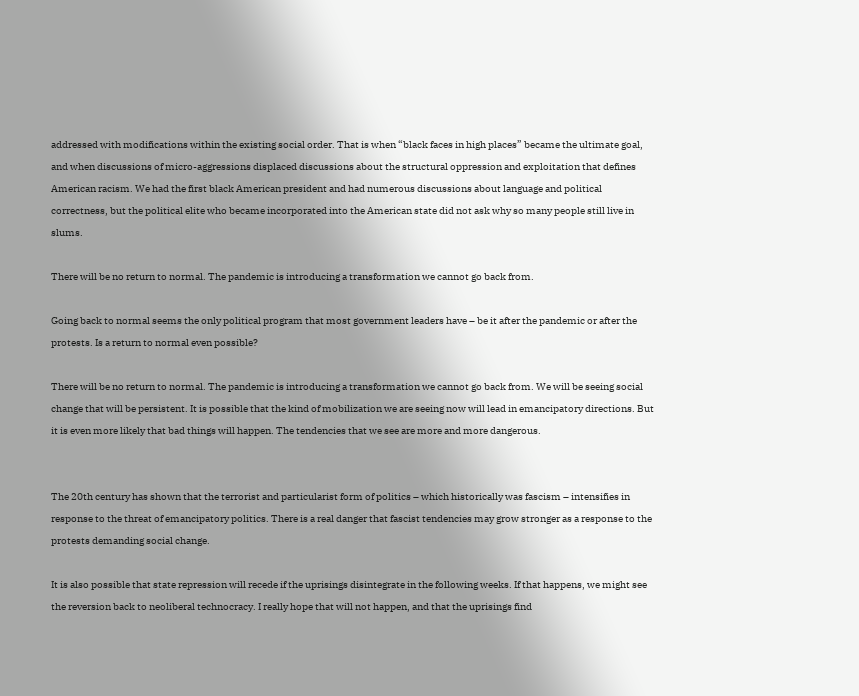addressed with modifications within the existing social order. That is when “black faces in high places” became the ultimate goal, and when discussions of micro-aggressions displaced discussions about the structural oppression and exploitation that defines American racism. We had the first black American president and had numerous discussions about language and political correctness, but the political elite who became incorporated into the American state did not ask why so many people still live in slums.

There will be no return to normal. The pandemic is introducing a transformation we cannot go back from.

Going back to normal seems the only political program that most government leaders have – be it after the pandemic or after the protests. Is a return to normal even possible?

There will be no return to normal. The pandemic is introducing a transformation we cannot go back from. We will be seeing social change that will be persistent. It is possible that the kind of mobilization we are seeing now will lead in emancipatory directions. But it is even more likely that bad things will happen. The tendencies that we see are more and more dangerous.


The 20th century has shown that the terrorist and particularist form of politics – which historically was fascism – intensifies in response to the threat of emancipatory politics. There is a real danger that fascist tendencies may grow stronger as a response to the protests demanding social change.

It is also possible that state repression will recede if the uprisings disintegrate in the following weeks. If that happens, we might see the reversion back to neoliberal technocracy. I really hope that will not happen, and that the uprisings find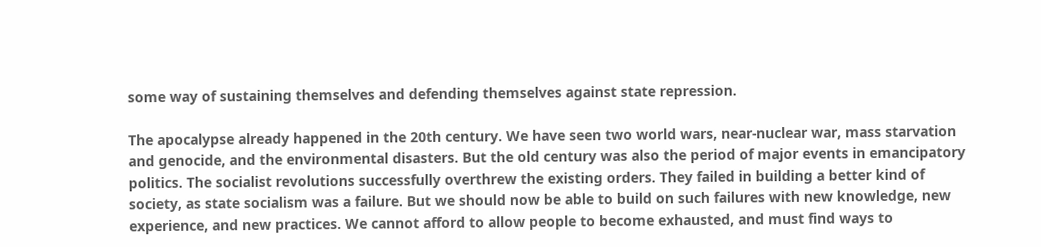some way of sustaining themselves and defending themselves against state repression.

The apocalypse already happened in the 20th century. We have seen two world wars, near-nuclear war, mass starvation and genocide, and the environmental disasters. But the old century was also the period of major events in emancipatory politics. The socialist revolutions successfully overthrew the existing orders. They failed in building a better kind of society, as state socialism was a failure. But we should now be able to build on such failures with new knowledge, new experience, and new practices. We cannot afford to allow people to become exhausted, and must find ways to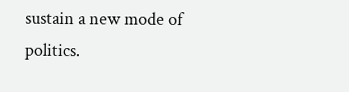sustain a new mode of politics.